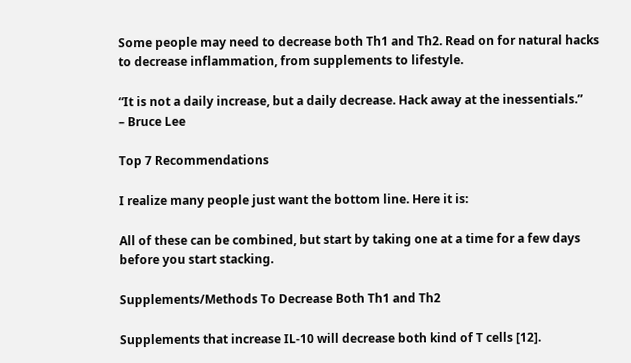Some people may need to decrease both Th1 and Th2. Read on for natural hacks to decrease inflammation, from supplements to lifestyle.

“It is not a daily increase, but a daily decrease. Hack away at the inessentials.”
– Bruce Lee

Top 7 Recommendations

I realize many people just want the bottom line. Here it is:

All of these can be combined, but start by taking one at a time for a few days before you start stacking.

Supplements/Methods To Decrease Both Th1 and Th2

Supplements that increase IL-10 will decrease both kind of T cells [12].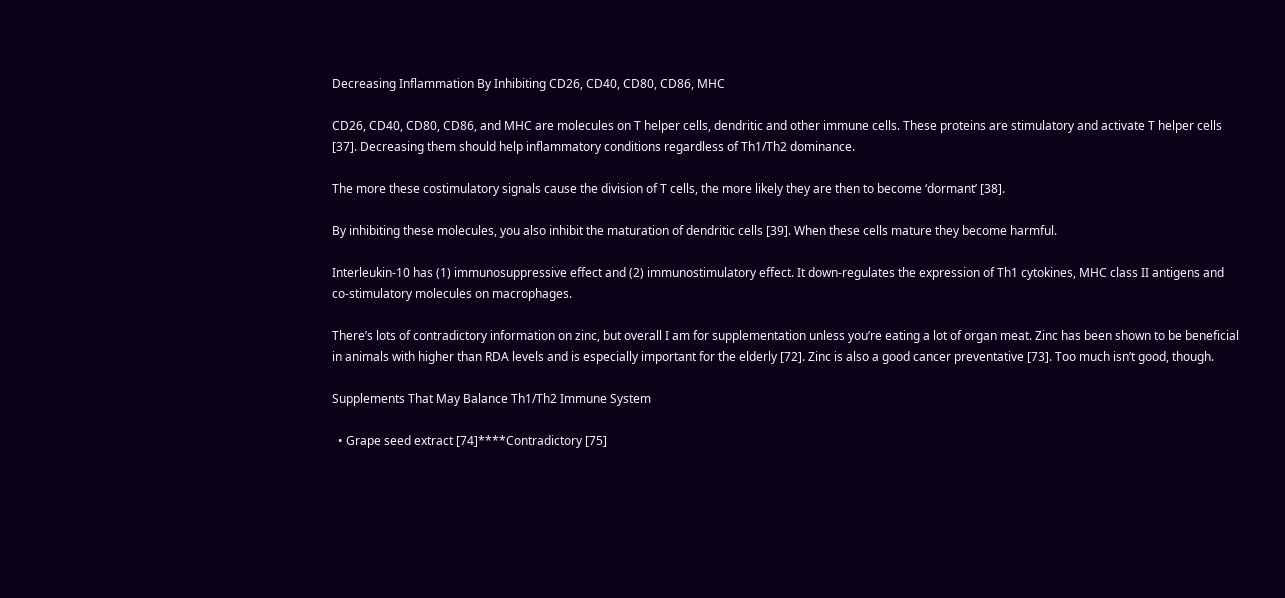Decreasing Inflammation By Inhibiting CD26, CD40, CD80, CD86, MHC

CD26, CD40, CD80, CD86, and MHC are molecules on T helper cells, dendritic and other immune cells. These proteins are stimulatory and activate T helper cells [37]. Decreasing them should help inflammatory conditions regardless of Th1/Th2 dominance.

The more these costimulatory signals cause the division of T cells, the more likely they are then to become ‘dormant’ [38].

By inhibiting these molecules, you also inhibit the maturation of dendritic cells [39]. When these cells mature they become harmful.

Interleukin-10 has (1) immunosuppressive effect and (2) immunostimulatory effect. It down-regulates the expression of Th1 cytokines, MHC class II antigens and co-stimulatory molecules on macrophages.

There’s lots of contradictory information on zinc, but overall I am for supplementation unless you’re eating a lot of organ meat. Zinc has been shown to be beneficial in animals with higher than RDA levels and is especially important for the elderly [72]. Zinc is also a good cancer preventative [73]. Too much isn’t good, though.

Supplements That May Balance Th1/Th2 Immune System

  • Grape seed extract [74]****Contradictory [75]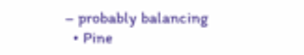– probably balancing
  • Pine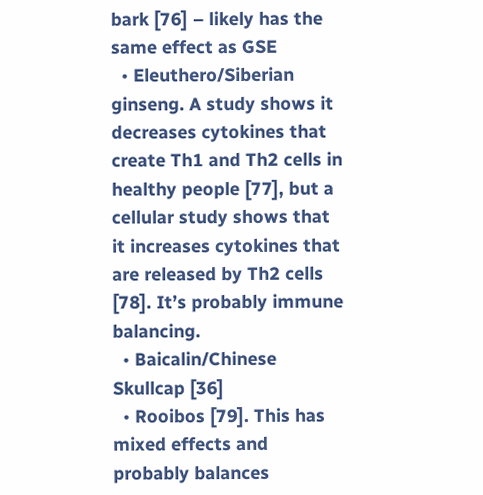bark [76] – likely has the same effect as GSE
  • Eleuthero/Siberian ginseng. A study shows it decreases cytokines that create Th1 and Th2 cells in healthy people [77], but a cellular study shows that it increases cytokines that are released by Th2 cells [78]. It’s probably immune balancing.
  • Baicalin/Chinese Skullcap [36]
  • Rooibos [79]. This has mixed effects and probably balances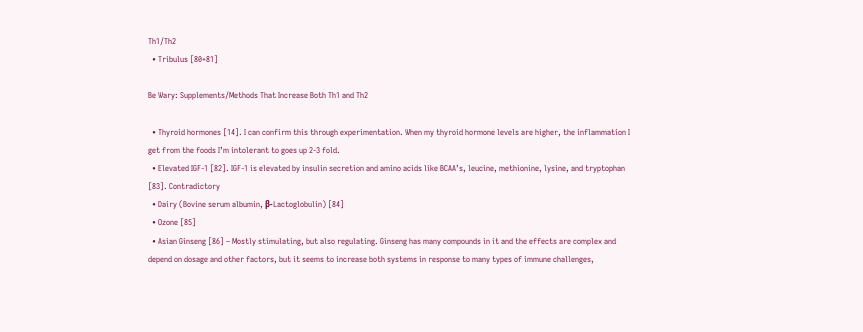Th1/Th2
  • Tribulus [80+81]

Be Wary: Supplements/Methods That Increase Both Th1 and Th2

  • Thyroid hormones [14]. I can confirm this through experimentation. When my thyroid hormone levels are higher, the inflammation I get from the foods I’m intolerant to goes up 2-3 fold.
  • Elevated IGF-1 [82]. IGF-1 is elevated by insulin secretion and amino acids like BCAA’s, leucine, methionine, lysine, and tryptophan [83]. Contradictory
  • Dairy (Bovine serum albumin, β-Lactoglobulin) [84]
  • Ozone [85]
  • Asian Ginseng [86] – Mostly stimulating, but also regulating. Ginseng has many compounds in it and the effects are complex and depend on dosage and other factors, but it seems to increase both systems in response to many types of immune challenges,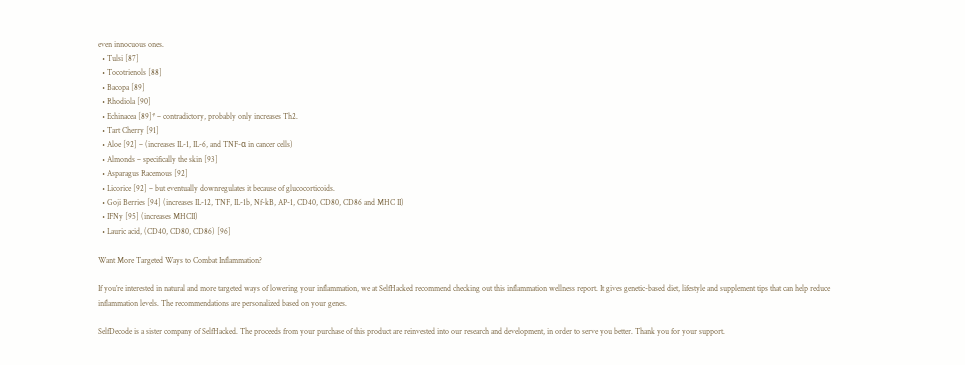even innocuous ones.
  • Tulsi [87]
  • Tocotrienols [88]
  • Bacopa [89]
  • Rhodiola [90]
  • Echinacea [89]* – contradictory, probably only increases Th2.
  • Tart Cherry [91]
  • Aloe [92] – (increases IL-1, IL-6, and TNF-α in cancer cells)
  • Almonds – specifically the skin [93]
  • Asparagus Racemous [92]
  • Licorice [92] – but eventually downregulates it because of glucocorticoids.
  • Goji Berries [94] (increases IL-12, TNF, IL-1b, Nf-kB, AP-1, CD40, CD80, CD86 and MHC II)
  • IFNy [95] (increases MHCII)
  • Lauric acid, (CD40, CD80, CD86) [96]

Want More Targeted Ways to Combat Inflammation?

If you’re interested in natural and more targeted ways of lowering your inflammation, we at SelfHacked recommend checking out this inflammation wellness report. It gives genetic-based diet, lifestyle and supplement tips that can help reduce inflammation levels. The recommendations are personalized based on your genes.

SelfDecode is a sister company of SelfHacked. The proceeds from your purchase of this product are reinvested into our research and development, in order to serve you better. Thank you for your support.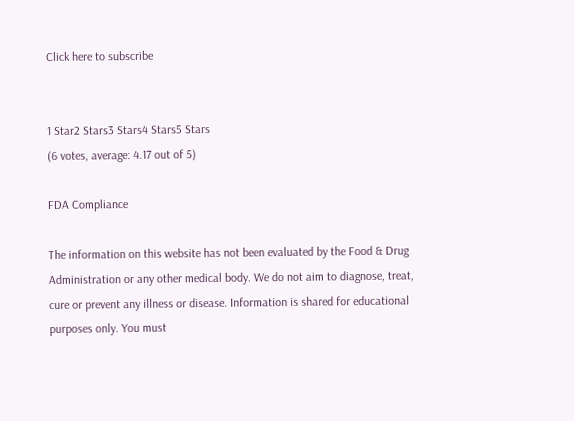Click here to subscribe


1 Star2 Stars3 Stars4 Stars5 Stars
(6 votes, average: 4.17 out of 5)

FDA Compliance

The information on this website has not been evaluated by the Food & Drug Administration or any other medical body. We do not aim to diagnose, treat, cure or prevent any illness or disease. Information is shared for educational purposes only. You must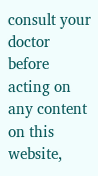consult your doctor before acting on any content on this website,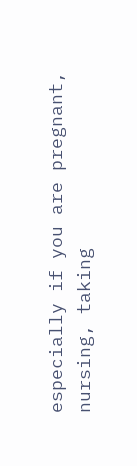especially if you are pregnant, nursing, taking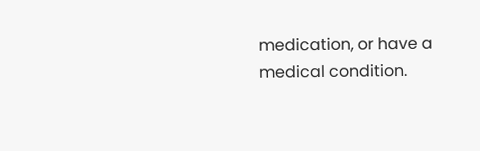medication, or have a medical condition.